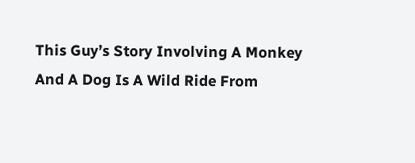This Guy’s Story Involving A Monkey And A Dog Is A Wild Ride From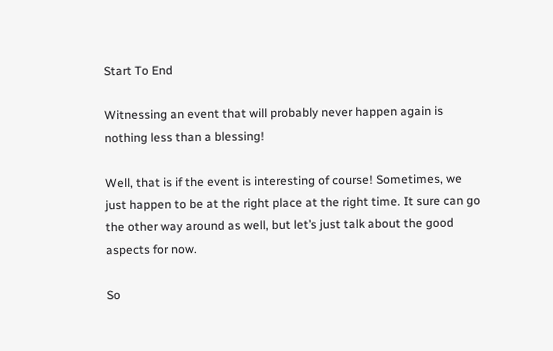Start To End

Witnessing an event that will probably never happen again is nothing less than a blessing!

Well, that is if the event is interesting of course! Sometimes, we just happen to be at the right place at the right time. It sure can go the other way around as well, but let’s just talk about the good aspects for now.

So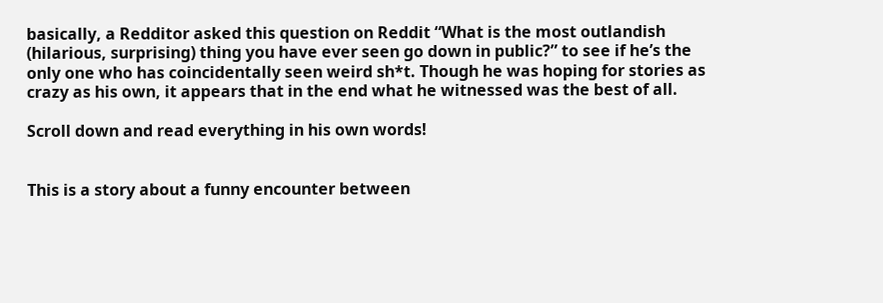basically, a Redditor asked this question on Reddit “What is the most outlandish (hilarious, surprising) thing you have ever seen go down in public?” to see if he’s the only one who has coincidentally seen weird sh*t. Though he was hoping for stories as crazy as his own, it appears that in the end what he witnessed was the best of all.

Scroll down and read everything in his own words!


This is a story about a funny encounter between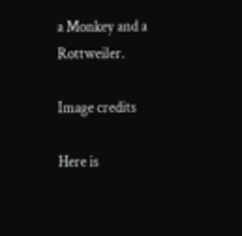a Monkey and a Rottweiler.

Image credits

Here is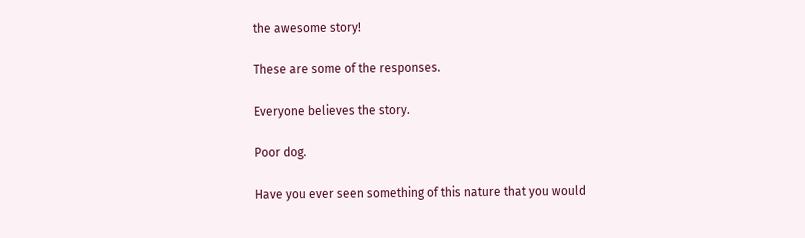the awesome story!

These are some of the responses.

Everyone believes the story.

Poor dog.

Have you ever seen something of this nature that you would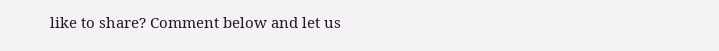like to share? Comment below and let us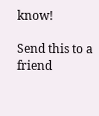know!

Send this to a friend